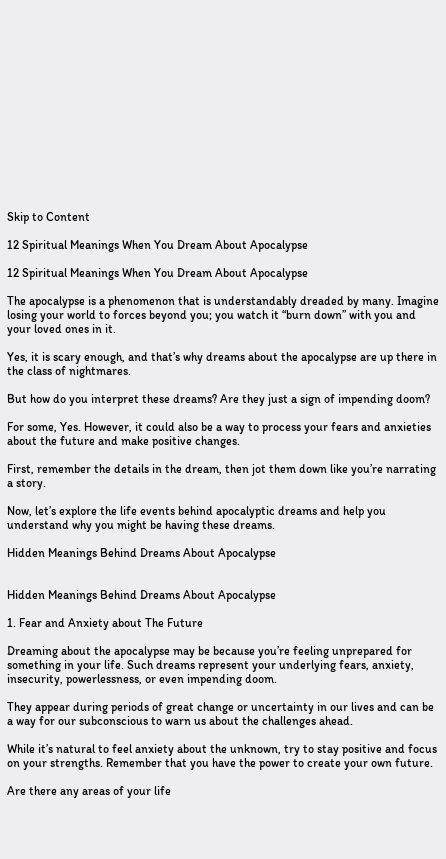Skip to Content

12 Spiritual Meanings When You Dream About Apocalypse

12 Spiritual Meanings When You Dream About Apocalypse

The apocalypse is a phenomenon that is understandably dreaded by many. Imagine losing your world to forces beyond you; you watch it “burn down” with you and your loved ones in it.

Yes, it is scary enough, and that’s why dreams about the apocalypse are up there in the class of nightmares.

But how do you interpret these dreams? Are they just a sign of impending doom?

For some, Yes. However, it could also be a way to process your fears and anxieties about the future and make positive changes.

First, remember the details in the dream, then jot them down like you’re narrating a story.

Now, let’s explore the life events behind apocalyptic dreams and help you understand why you might be having these dreams.

Hidden Meanings Behind Dreams About Apocalypse


Hidden Meanings Behind Dreams About Apocalypse

1. Fear and Anxiety about The Future

Dreaming about the apocalypse may be because you’re feeling unprepared for something in your life. Such dreams represent your underlying fears, anxiety, insecurity, powerlessness, or even impending doom.

They appear during periods of great change or uncertainty in our lives and can be a way for our subconscious to warn us about the challenges ahead.

While it’s natural to feel anxiety about the unknown, try to stay positive and focus on your strengths. Remember that you have the power to create your own future.

Are there any areas of your life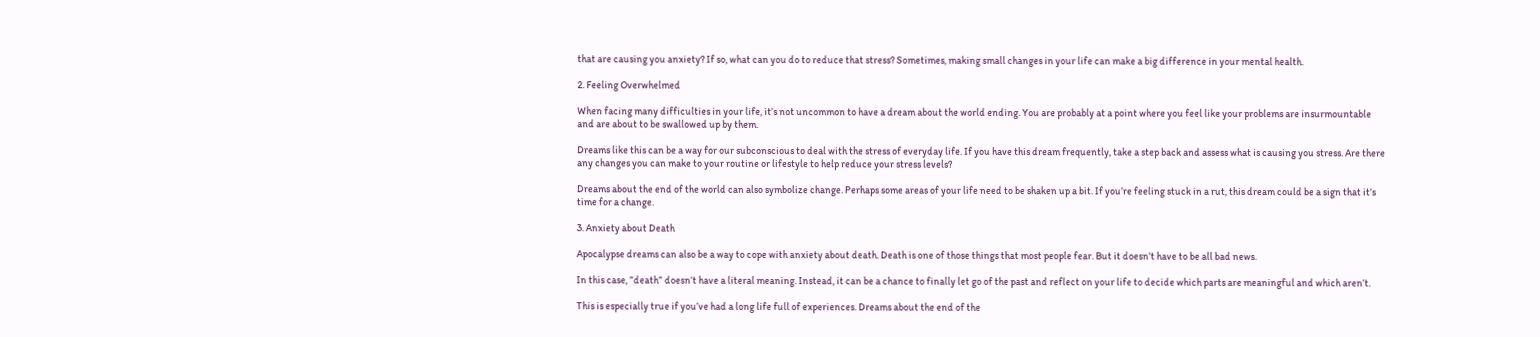that are causing you anxiety? If so, what can you do to reduce that stress? Sometimes, making small changes in your life can make a big difference in your mental health.

2. Feeling Overwhelmed

When facing many difficulties in your life, it’s not uncommon to have a dream about the world ending. You are probably at a point where you feel like your problems are insurmountable and are about to be swallowed up by them.

Dreams like this can be a way for our subconscious to deal with the stress of everyday life. If you have this dream frequently, take a step back and assess what is causing you stress. Are there any changes you can make to your routine or lifestyle to help reduce your stress levels?

Dreams about the end of the world can also symbolize change. Perhaps some areas of your life need to be shaken up a bit. If you’re feeling stuck in a rut, this dream could be a sign that it’s time for a change.

3. Anxiety about Death

Apocalypse dreams can also be a way to cope with anxiety about death. Death is one of those things that most people fear. But it doesn’t have to be all bad news.

In this case, ”death” doesn’t have a literal meaning. Instead, it can be a chance to finally let go of the past and reflect on your life to decide which parts are meaningful and which aren’t.

This is especially true if you’ve had a long life full of experiences. Dreams about the end of the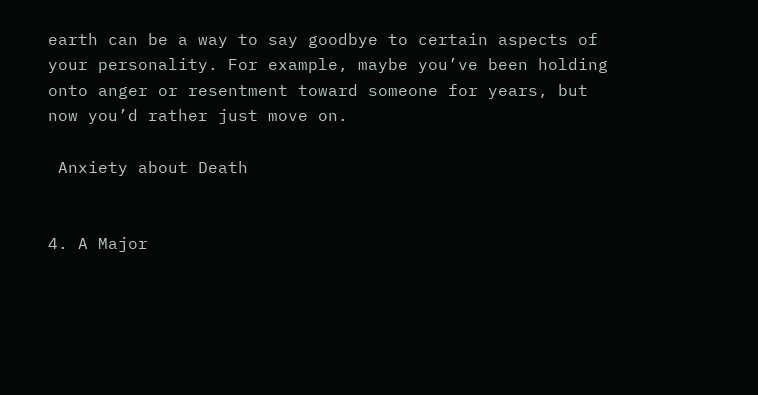earth can be a way to say goodbye to certain aspects of your personality. For example, maybe you’ve been holding onto anger or resentment toward someone for years, but now you’d rather just move on.

 Anxiety about Death


4. A Major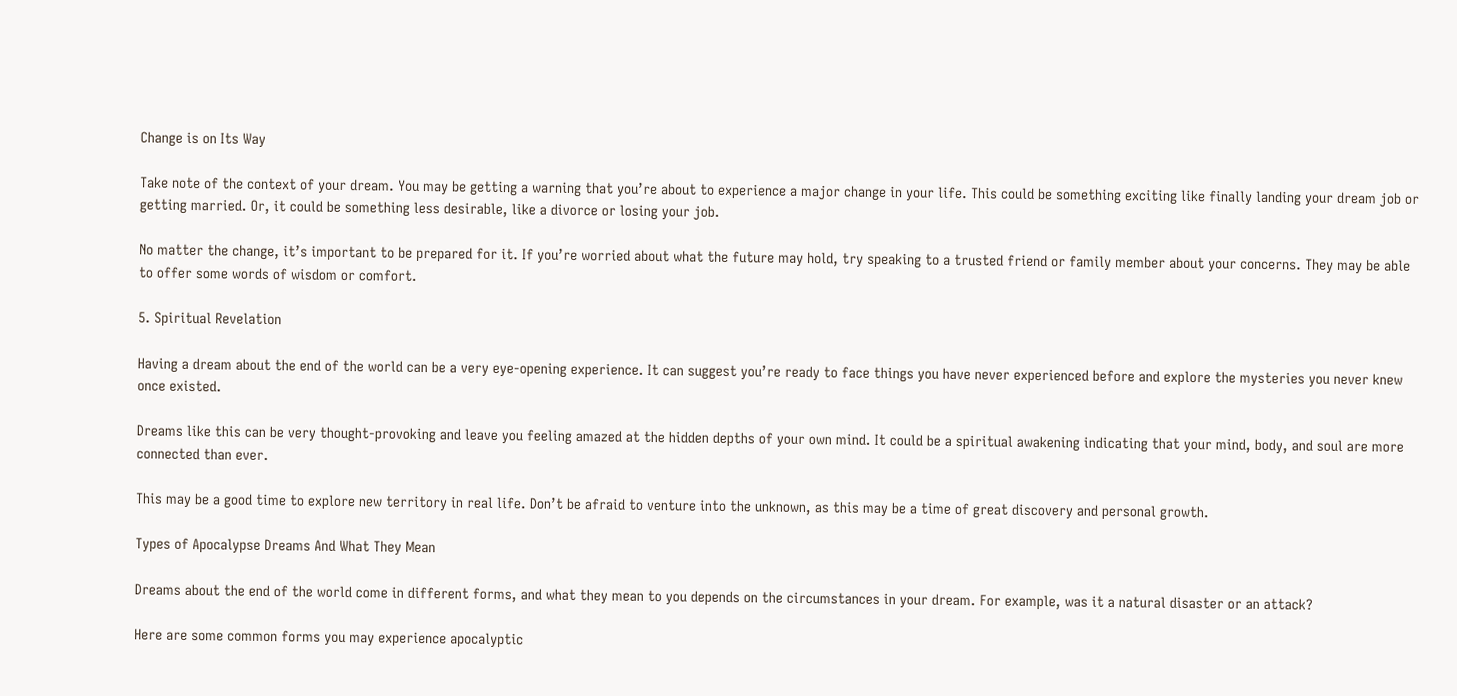Change is on Its Way

Take note of the context of your dream. You may be getting a warning that you’re about to experience a major change in your life. This could be something exciting like finally landing your dream job or getting married. Or, it could be something less desirable, like a divorce or losing your job.

No matter the change, it’s important to be prepared for it. If you’re worried about what the future may hold, try speaking to a trusted friend or family member about your concerns. They may be able to offer some words of wisdom or comfort.

5. Spiritual Revelation

Having a dream about the end of the world can be a very eye-opening experience. It can suggest you’re ready to face things you have never experienced before and explore the mysteries you never knew once existed.

Dreams like this can be very thought-provoking and leave you feeling amazed at the hidden depths of your own mind. It could be a spiritual awakening indicating that your mind, body, and soul are more connected than ever.

This may be a good time to explore new territory in real life. Don’t be afraid to venture into the unknown, as this may be a time of great discovery and personal growth.

Types of Apocalypse Dreams And What They Mean

Dreams about the end of the world come in different forms, and what they mean to you depends on the circumstances in your dream. For example, was it a natural disaster or an attack?

Here are some common forms you may experience apocalyptic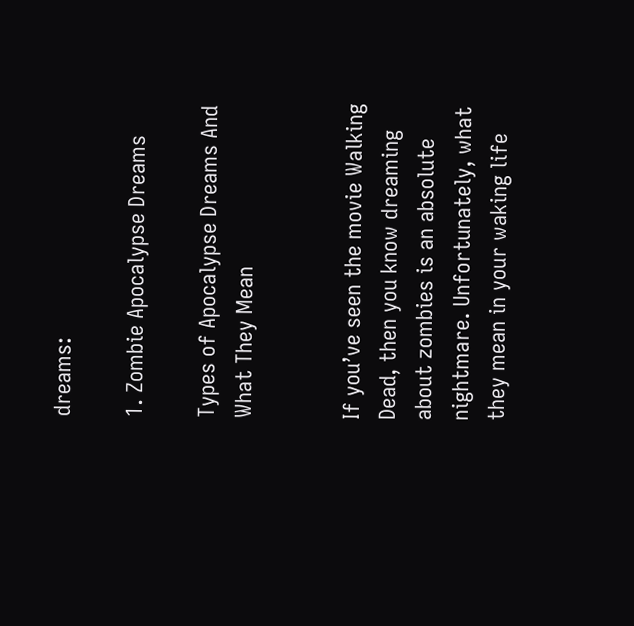dreams:

1. Zombie Apocalypse Dreams

Types of Apocalypse Dreams And What They Mean


If you’ve seen the movie Walking Dead, then you know dreaming about zombies is an absolute nightmare. Unfortunately, what they mean in your waking life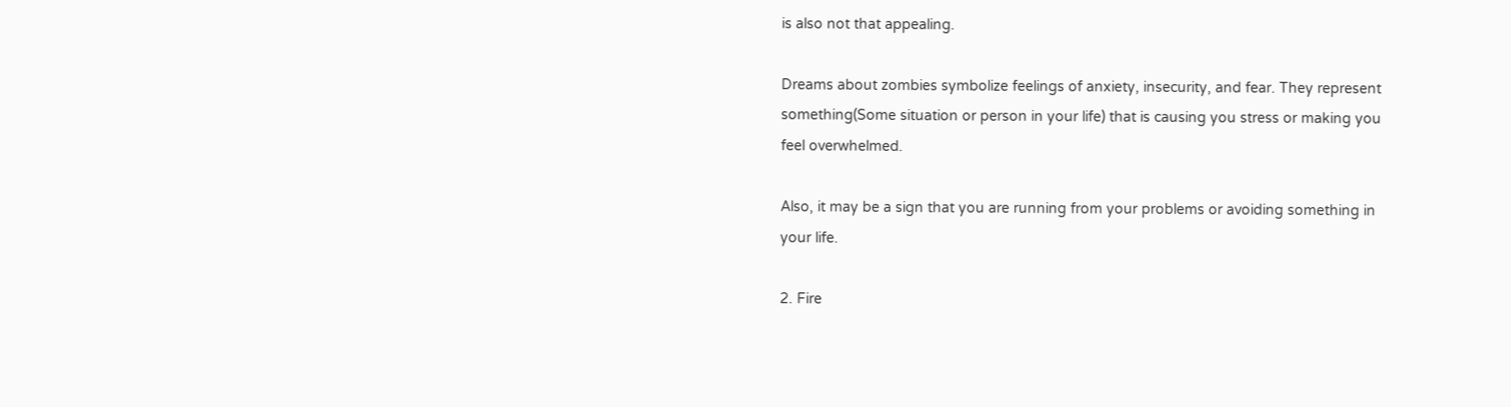is also not that appealing.

Dreams about zombies symbolize feelings of anxiety, insecurity, and fear. They represent something(Some situation or person in your life) that is causing you stress or making you feel overwhelmed.

Also, it may be a sign that you are running from your problems or avoiding something in your life.

2. Fire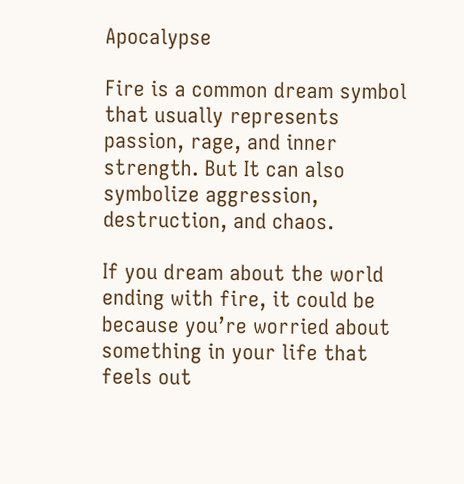Apocalypse

Fire is a common dream symbol that usually represents passion, rage, and inner strength. But It can also symbolize aggression, destruction, and chaos.

If you dream about the world ending with fire, it could be because you’re worried about something in your life that feels out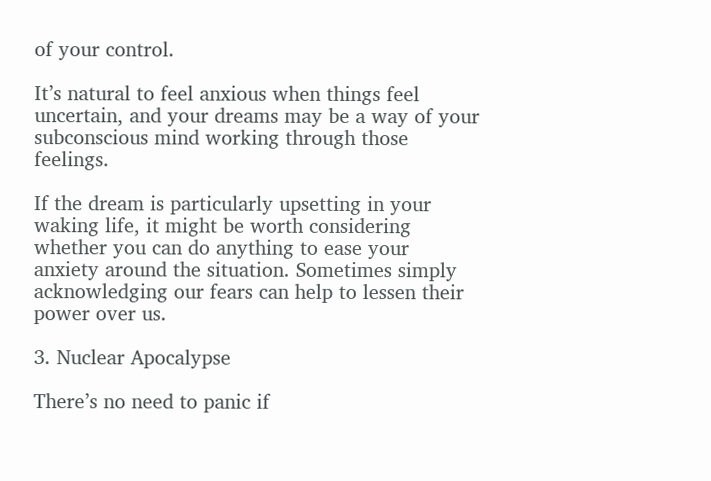of your control.

It’s natural to feel anxious when things feel uncertain, and your dreams may be a way of your subconscious mind working through those feelings.

If the dream is particularly upsetting in your waking life, it might be worth considering whether you can do anything to ease your anxiety around the situation. Sometimes simply acknowledging our fears can help to lessen their power over us.

3. Nuclear Apocalypse

There’s no need to panic if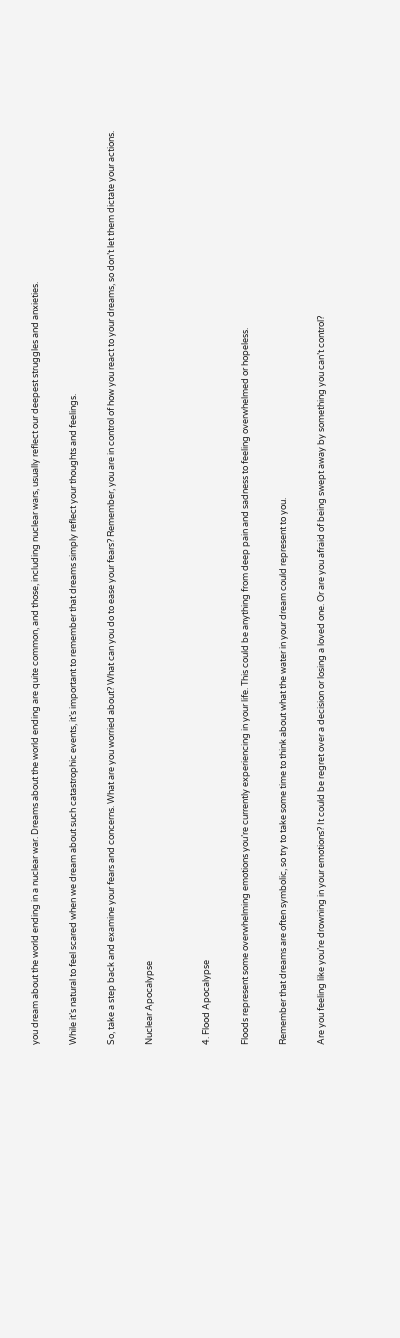you dream about the world ending in a nuclear war. Dreams about the world ending are quite common, and those, including nuclear wars, usually reflect our deepest struggles and anxieties.

While it’s natural to feel scared when we dream about such catastrophic events, it’s important to remember that dreams simply reflect your thoughts and feelings.

So, take a step back and examine your fears and concerns. What are you worried about? What can you do to ease your fears? Remember, you are in control of how you react to your dreams, so don’t let them dictate your actions.

Nuclear Apocalypse


4. Flood Apocalypse

Floods represent some overwhelming emotions you’re currently experiencing in your life. This could be anything from deep pain and sadness to feeling overwhelmed or hopeless.

Remember that dreams are often symbolic, so try to take some time to think about what the water in your dream could represent to you.

Are you feeling like you’re drowning in your emotions? It could be regret over a decision or losing a loved one. Or are you afraid of being swept away by something you can’t control?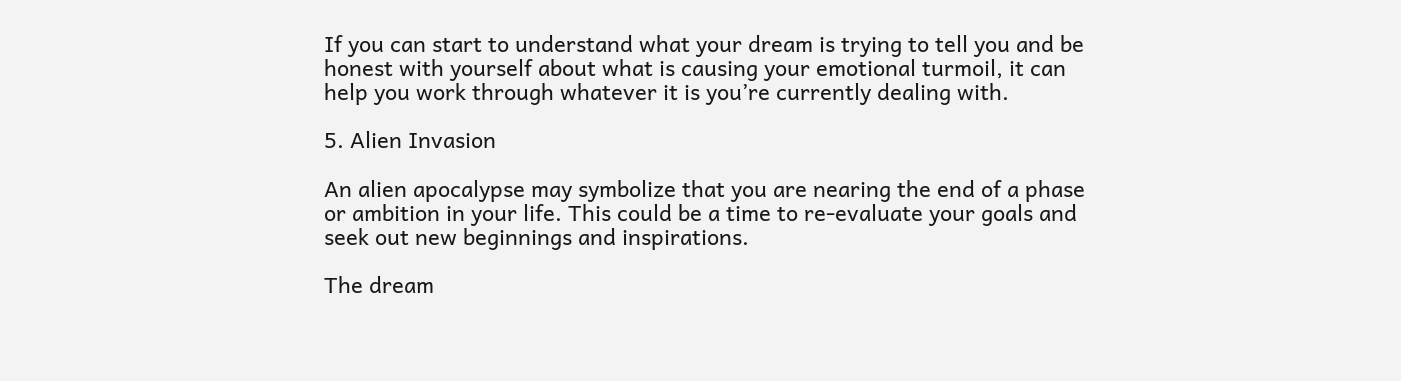If you can start to understand what your dream is trying to tell you and be honest with yourself about what is causing your emotional turmoil, it can help you work through whatever it is you’re currently dealing with.

5. Alien Invasion

An alien apocalypse may symbolize that you are nearing the end of a phase or ambition in your life. This could be a time to re-evaluate your goals and seek out new beginnings and inspirations.

The dream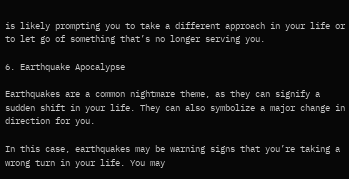is likely prompting you to take a different approach in your life or to let go of something that’s no longer serving you.

6. Earthquake Apocalypse

Earthquakes are a common nightmare theme, as they can signify a sudden shift in your life. They can also symbolize a major change in direction for you.

In this case, earthquakes may be warning signs that you’re taking a wrong turn in your life. You may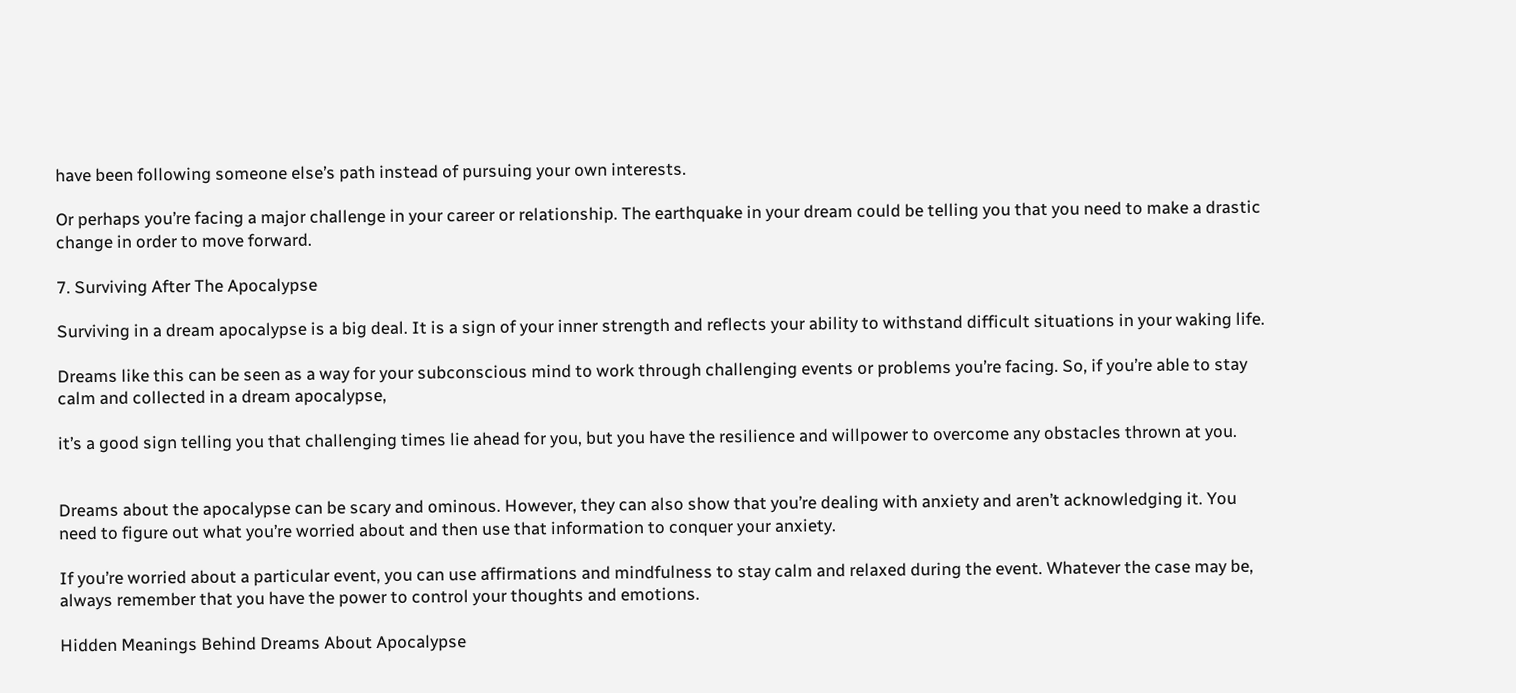have been following someone else’s path instead of pursuing your own interests.

Or perhaps you’re facing a major challenge in your career or relationship. The earthquake in your dream could be telling you that you need to make a drastic change in order to move forward.

7. Surviving After The Apocalypse

Surviving in a dream apocalypse is a big deal. It is a sign of your inner strength and reflects your ability to withstand difficult situations in your waking life.

Dreams like this can be seen as a way for your subconscious mind to work through challenging events or problems you’re facing. So, if you’re able to stay calm and collected in a dream apocalypse,

it’s a good sign telling you that challenging times lie ahead for you, but you have the resilience and willpower to overcome any obstacles thrown at you.


Dreams about the apocalypse can be scary and ominous. However, they can also show that you’re dealing with anxiety and aren’t acknowledging it. You need to figure out what you’re worried about and then use that information to conquer your anxiety.

If you’re worried about a particular event, you can use affirmations and mindfulness to stay calm and relaxed during the event. Whatever the case may be, always remember that you have the power to control your thoughts and emotions.

Hidden Meanings Behind Dreams About Apocalypse